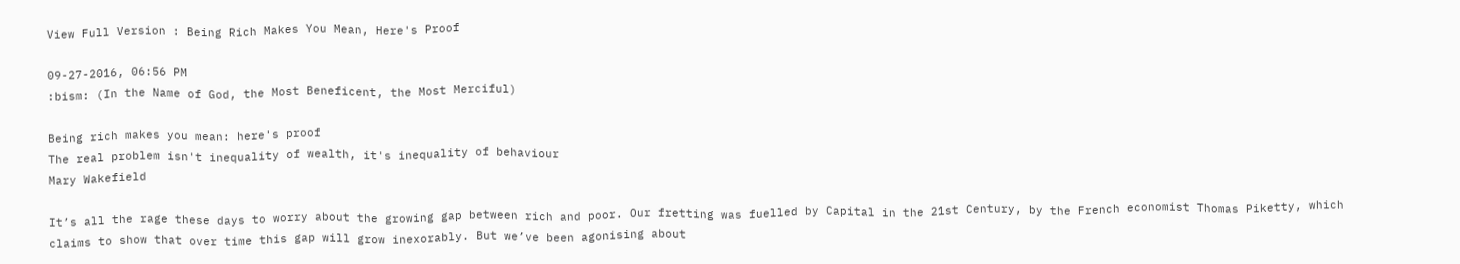View Full Version : Being Rich Makes You Mean, Here's Proof

09-27-2016, 06:56 PM
:bism: (In the Name of God, the Most Beneficent, the Most Merciful)

Being rich makes you mean: here's proof
The real problem isn't inequality of wealth, it's inequality of behaviour
Mary Wakefield

It’s all the rage these days to worry about the growing gap between rich and poor. Our fretting was fuelled by Capital in the 21st Century, by the French economist Thomas Piketty, which claims to show that over time this gap will grow inexorably. But we’ve been agonising about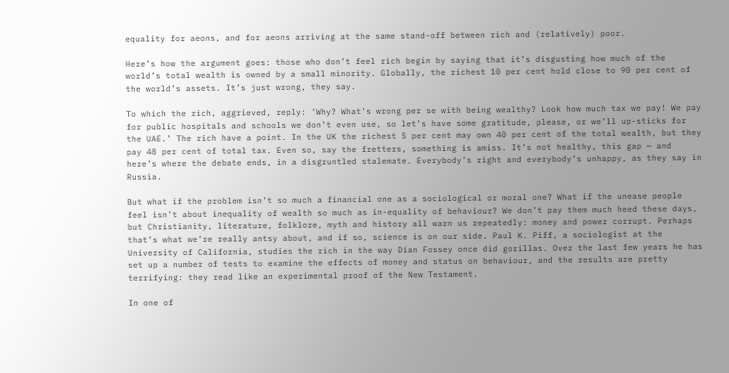equality for aeons, and for aeons arriving at the same stand-off between rich and (relatively) poor.

Here’s how the argument goes: those who don’t feel rich begin by saying that it’s disgusting how much of the world’s total wealth is owned by a small minority. Globally, the richest 10 per cent hold close to 90 per cent of the world’s assets. It’s just wrong, they say.

To which the rich, aggrieved, reply: ‘Why? What’s wrong per se with being wealthy? Look how much tax we pay! We pay for public hospitals and schools we don’t even use, so let’s have some gratitude, please, or we’ll up-sticks for the UAE.’ The rich have a point. In the UK the richest 5 per cent may own 40 per cent of the total wealth, but they pay 48 per cent of total tax. Even so, say the fretters, something is amiss. It’s not healthy, this gap — and here’s where the debate ends, in a disgruntled stalemate. Everybody’s right and everybody’s unhappy, as they say in Russia.

But what if the problem isn’t so much a financial one as a sociological or moral one? What if the unease people feel isn’t about inequality of wealth so much as in-equality of behaviour? We don’t pay them much heed these days, but Christianity, literature, folklore, myth and history all warn us repeatedly: money and power corrupt. Perhaps that’s what we’re really antsy about, and if so, science is on our side. Paul K. Piff, a sociologist at the University of California, studies the rich in the way Dian Fossey once did gorillas. Over the last few years he has set up a number of tests to examine the effects of money and status on behaviour, and the results are pretty terrifying: they read like an experimental proof of the New Testament.

In one of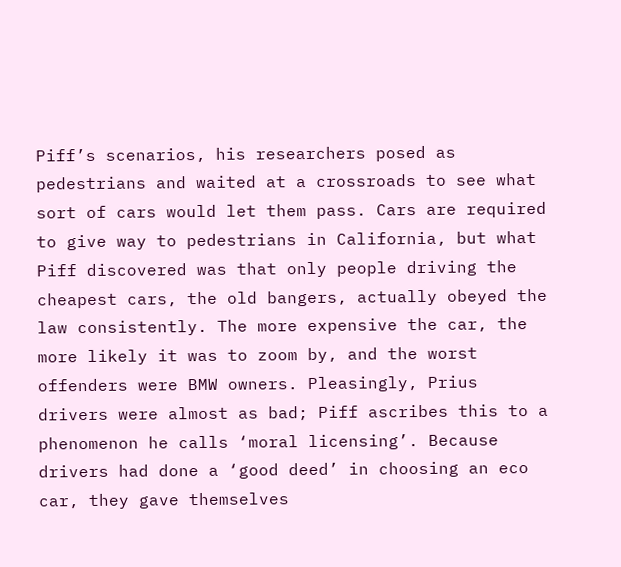Piff’s scenarios, his researchers posed as pedestrians and waited at a crossroads to see what sort of cars would let them pass. Cars are required to give way to pedestrians in California, but what Piff discovered was that only people driving the cheapest cars, the old bangers, actually obeyed the law consistently. The more expensive the car, the more likely it was to zoom by, and the worst offenders were BMW owners. Pleasingly, Prius drivers were almost as bad; Piff ascribes this to a phenomenon he calls ‘moral licensing’. Because drivers had done a ‘good deed’ in choosing an eco car, they gave themselves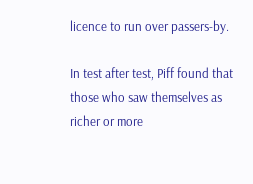licence to run over passers-by.

In test after test, Piff found that those who saw themselves as richer or more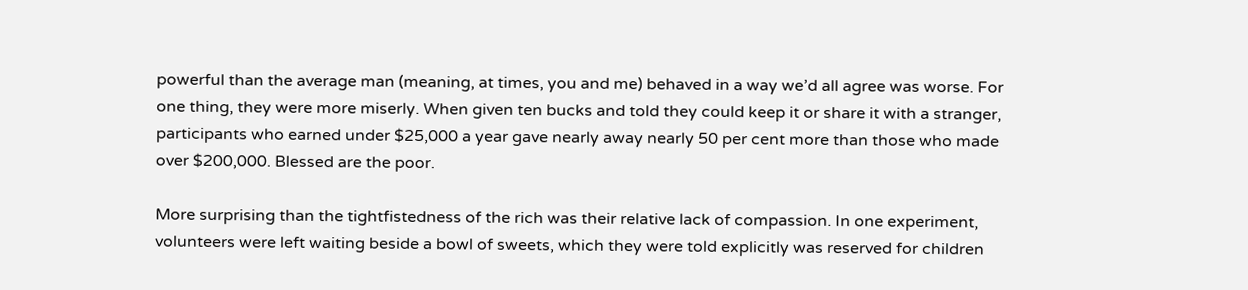powerful than the average man (meaning, at times, you and me) behaved in a way we’d all agree was worse. For one thing, they were more miserly. When given ten bucks and told they could keep it or share it with a stranger, participants who earned under $25,000 a year gave nearly away nearly 50 per cent more than those who made over $200,000. Blessed are the poor.

More surprising than the tightfistedness of the rich was their relative lack of compassion. In one experiment, volunteers were left waiting beside a bowl of sweets, which they were told explicitly was reserved for children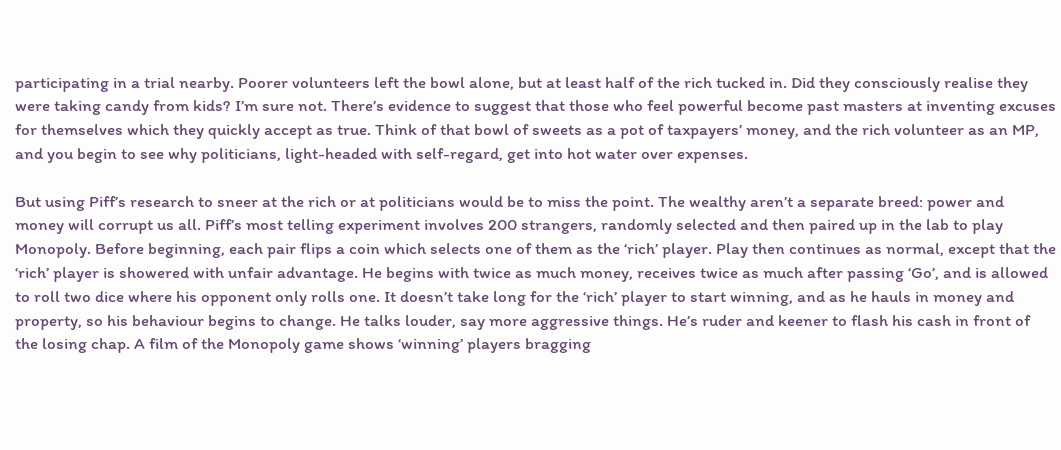participating in a trial nearby. Poorer volunteers left the bowl alone, but at least half of the rich tucked in. Did they consciously realise they were taking candy from kids? I’m sure not. There’s evidence to suggest that those who feel powerful become past masters at inventing excuses for themselves which they quickly accept as true. Think of that bowl of sweets as a pot of taxpayers’ money, and the rich volunteer as an MP, and you begin to see why politicians, light-headed with self-regard, get into hot water over expenses.

But using Piff’s research to sneer at the rich or at politicians would be to miss the point. The wealthy aren’t a separate breed: power and money will corrupt us all. Piff’s most telling experiment involves 200 strangers, randomly selected and then paired up in the lab to play Monopoly. Before beginning, each pair flips a coin which selects one of them as the ‘rich’ player. Play then continues as normal, except that the ‘rich’ player is showered with unfair advantage. He begins with twice as much money, receives twice as much after passing ‘Go’, and is allowed to roll two dice where his opponent only rolls one. It doesn’t take long for the ‘rich’ player to start winning, and as he hauls in money and property, so his behaviour begins to change. He talks louder, say more aggressive things. He’s ruder and keener to flash his cash in front of the losing chap. A film of the Monopoly game shows ‘winning’ players bragging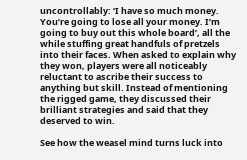uncontrollably: ‘I have so much money. You’re going to lose all your money. I’m going to buy out this whole board’, all the while stuffing great handfuls of pretzels into their faces. When asked to explain why they won, players were all noticeably reluctant to ascribe their success to anything but skill. Instead of mentioning the rigged game, they discussed their brilliant strategies and said that they deserved to win.

See how the weasel mind turns luck into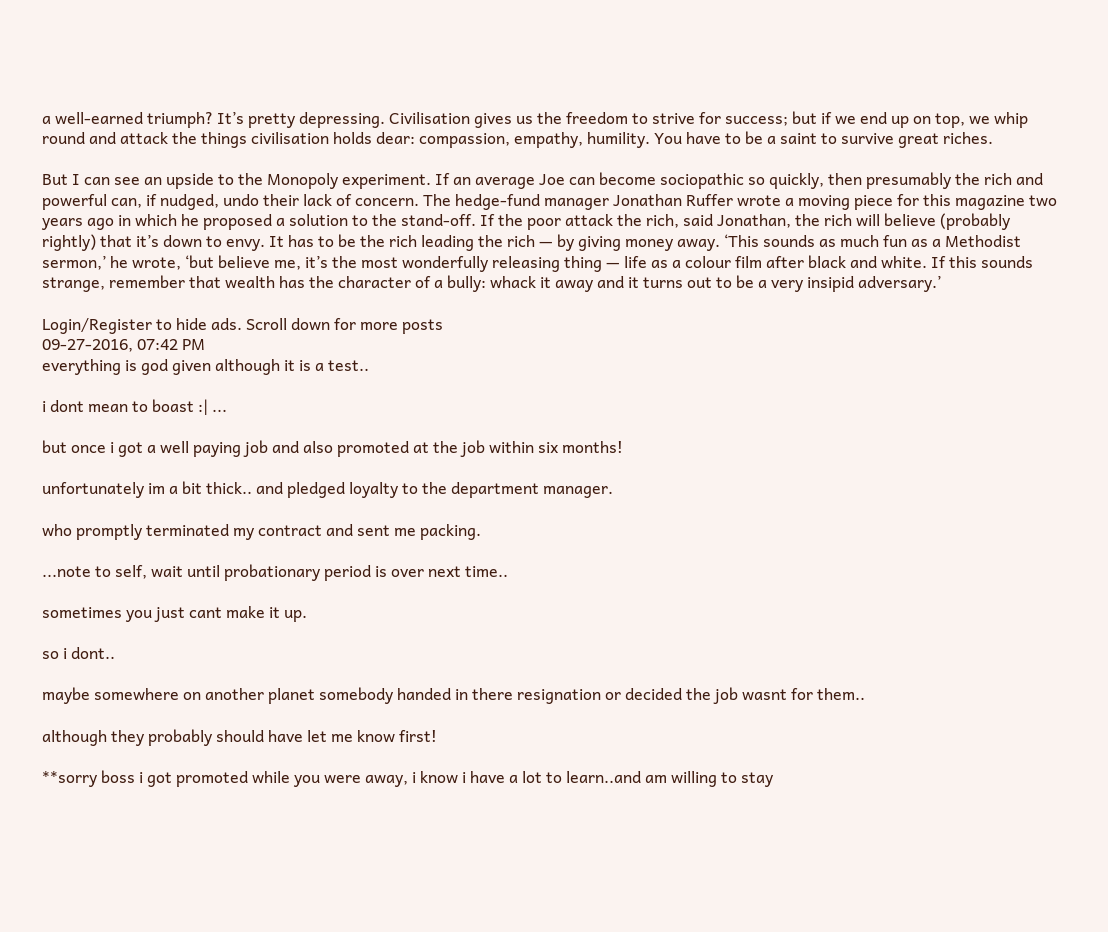a well-earned triumph? It’s pretty depressing. Civilisation gives us the freedom to strive for success; but if we end up on top, we whip round and attack the things civilisation holds dear: compassion, empathy, humility. You have to be a saint to survive great riches.

But I can see an upside to the Monopoly experiment. If an average Joe can become sociopathic so quickly, then presumably the rich and powerful can, if nudged, undo their lack of concern. The hedge-fund manager Jonathan Ruffer wrote a moving piece for this magazine two years ago in which he proposed a solution to the stand-off. If the poor attack the rich, said Jonathan, the rich will believe (probably rightly) that it’s down to envy. It has to be the rich leading the rich — by giving money away. ‘This sounds as much fun as a Methodist sermon,’ he wrote, ‘but believe me, it’s the most wonderfully releasing thing — life as a colour film after black and white. If this sounds strange, remember that wealth has the character of a bully: whack it away and it turns out to be a very insipid adversary.’

Login/Register to hide ads. Scroll down for more posts
09-27-2016, 07:42 PM
everything is god given although it is a test..

i dont mean to boast :| ...

but once i got a well paying job and also promoted at the job within six months!

unfortunately im a bit thick.. and pledged loyalty to the department manager.

who promptly terminated my contract and sent me packing.

...note to self, wait until probationary period is over next time..

sometimes you just cant make it up.

so i dont..

maybe somewhere on another planet somebody handed in there resignation or decided the job wasnt for them..

although they probably should have let me know first!

**sorry boss i got promoted while you were away, i know i have a lot to learn..and am willing to stay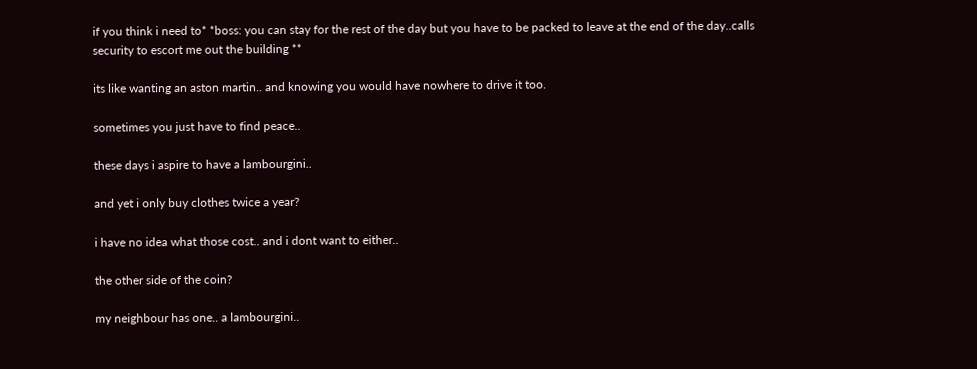if you think i need to* *boss: you can stay for the rest of the day but you have to be packed to leave at the end of the day..calls security to escort me out the building **

its like wanting an aston martin.. and knowing you would have nowhere to drive it too.

sometimes you just have to find peace..

these days i aspire to have a lambourgini..

and yet i only buy clothes twice a year?

i have no idea what those cost.. and i dont want to either..

the other side of the coin?

my neighbour has one.. a lambourgini..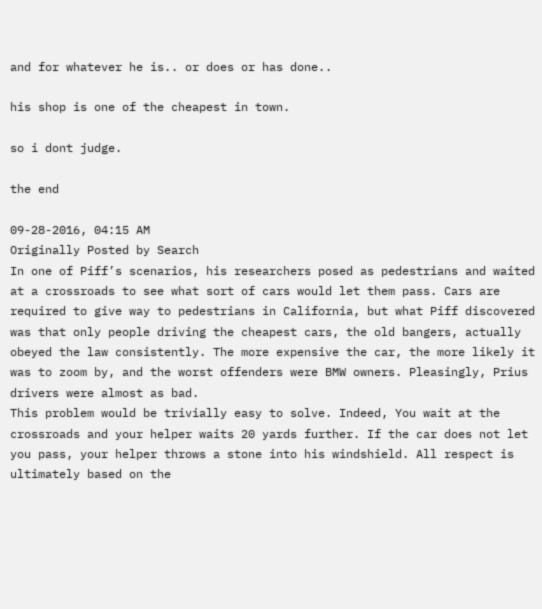and for whatever he is.. or does or has done..

his shop is one of the cheapest in town.

so i dont judge.

the end

09-28-2016, 04:15 AM
Originally Posted by Search
In one of Piff’s scenarios, his researchers posed as pedestrians and waited at a crossroads to see what sort of cars would let them pass. Cars are required to give way to pedestrians in California, but what Piff discovered was that only people driving the cheapest cars, the old bangers, actually obeyed the law consistently. The more expensive the car, the more likely it was to zoom by, and the worst offenders were BMW owners. Pleasingly, Prius drivers were almost as bad.
This problem would be trivially easy to solve. Indeed, You wait at the crossroads and your helper waits 20 yards further. If the car does not let you pass, your helper throws a stone into his windshield. All respect is ultimately based on the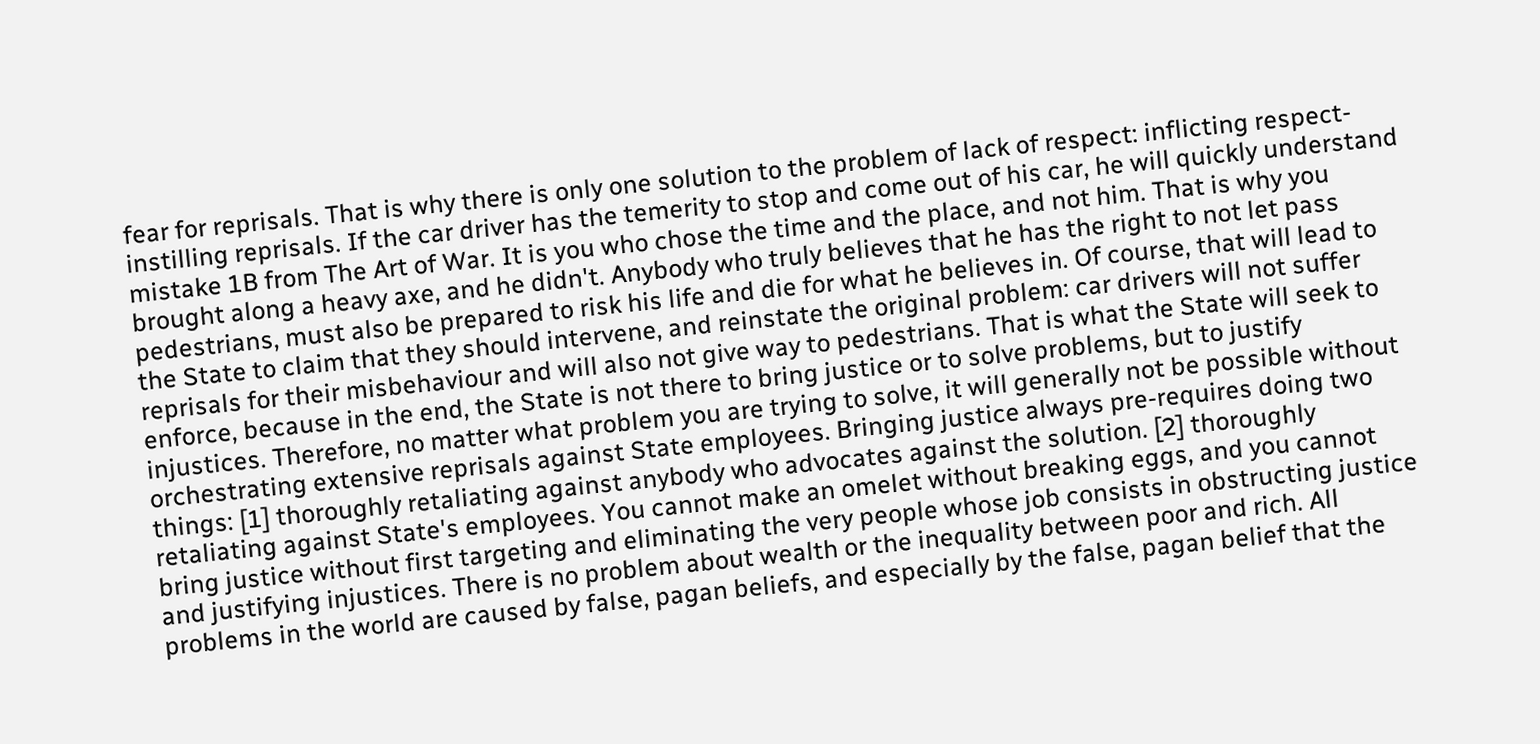fear for reprisals. That is why there is only one solution to the problem of lack of respect: inflicting respect-instilling reprisals. If the car driver has the temerity to stop and come out of his car, he will quickly understand mistake 1B from The Art of War. It is you who chose the time and the place, and not him. That is why you brought along a heavy axe, and he didn't. Anybody who truly believes that he has the right to not let pass pedestrians, must also be prepared to risk his life and die for what he believes in. Of course, that will lead to the State to claim that they should intervene, and reinstate the original problem: car drivers will not suffer reprisals for their misbehaviour and will also not give way to pedestrians. That is what the State will seek to enforce, because in the end, the State is not there to bring justice or to solve problems, but to justify injustices. Therefore, no matter what problem you are trying to solve, it will generally not be possible without orchestrating extensive reprisals against State employees. Bringing justice always pre-requires doing two things: [1] thoroughly retaliating against anybody who advocates against the solution. [2] thoroughly retaliating against State's employees. You cannot make an omelet without breaking eggs, and you cannot bring justice without first targeting and eliminating the very people whose job consists in obstructing justice and justifying injustices. There is no problem about wealth or the inequality between poor and rich. All problems in the world are caused by false, pagan beliefs, and especially by the false, pagan belief that the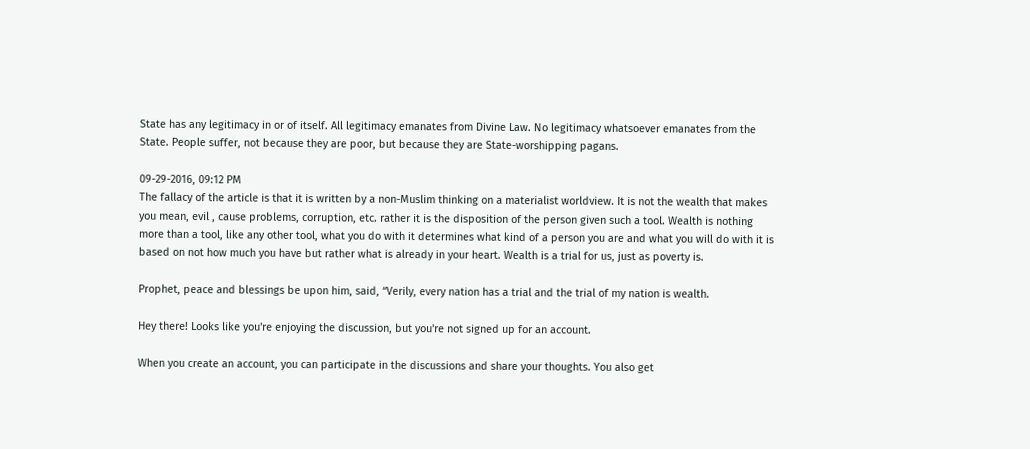State has any legitimacy in or of itself. All legitimacy emanates from Divine Law. No legitimacy whatsoever emanates from the State. People suffer, not because they are poor, but because they are State-worshipping pagans.

09-29-2016, 09:12 PM
The fallacy of the article is that it is written by a non-Muslim thinking on a materialist worldview. It is not the wealth that makes you mean, evil , cause problems, corruption, etc. rather it is the disposition of the person given such a tool. Wealth is nothing more than a tool, like any other tool, what you do with it determines what kind of a person you are and what you will do with it is based on not how much you have but rather what is already in your heart. Wealth is a trial for us, just as poverty is.

Prophet, peace and blessings be upon him, said, “Verily, every nation has a trial and the trial of my nation is wealth.

Hey there! Looks like you're enjoying the discussion, but you're not signed up for an account.

When you create an account, you can participate in the discussions and share your thoughts. You also get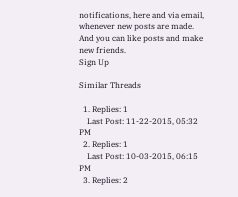notifications, here and via email, whenever new posts are made. And you can like posts and make new friends.
Sign Up

Similar Threads

  1. Replies: 1
    Last Post: 11-22-2015, 05:32 PM
  2. Replies: 1
    Last Post: 10-03-2015, 06:15 PM
  3. Replies: 2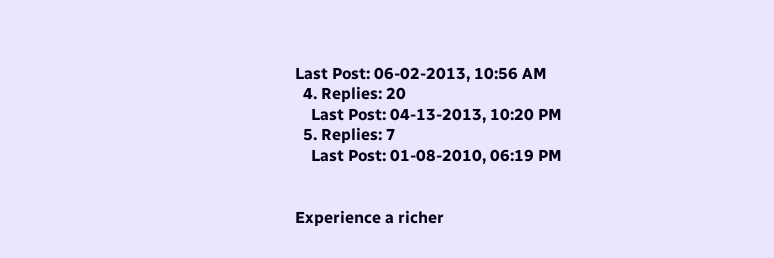Last Post: 06-02-2013, 10:56 AM
  4. Replies: 20
    Last Post: 04-13-2013, 10:20 PM
  5. Replies: 7
    Last Post: 01-08-2010, 06:19 PM


Experience a richer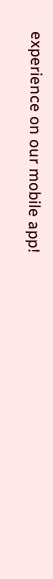experience on our mobile app!